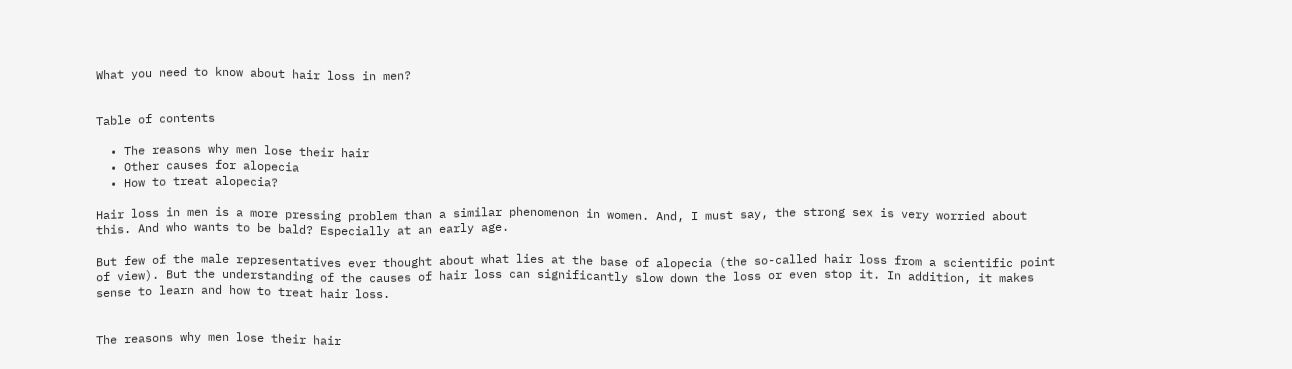What you need to know about hair loss in men?


Table of contents

  • The reasons why men lose their hair
  • Other causes for alopecia
  • How to treat alopecia?

Hair loss in men is a more pressing problem than a similar phenomenon in women. And, I must say, the strong sex is very worried about this. And who wants to be bald? Especially at an early age.

But few of the male representatives ever thought about what lies at the base of alopecia (the so-called hair loss from a scientific point of view). But the understanding of the causes of hair loss can significantly slow down the loss or even stop it. In addition, it makes sense to learn and how to treat hair loss.


The reasons why men lose their hair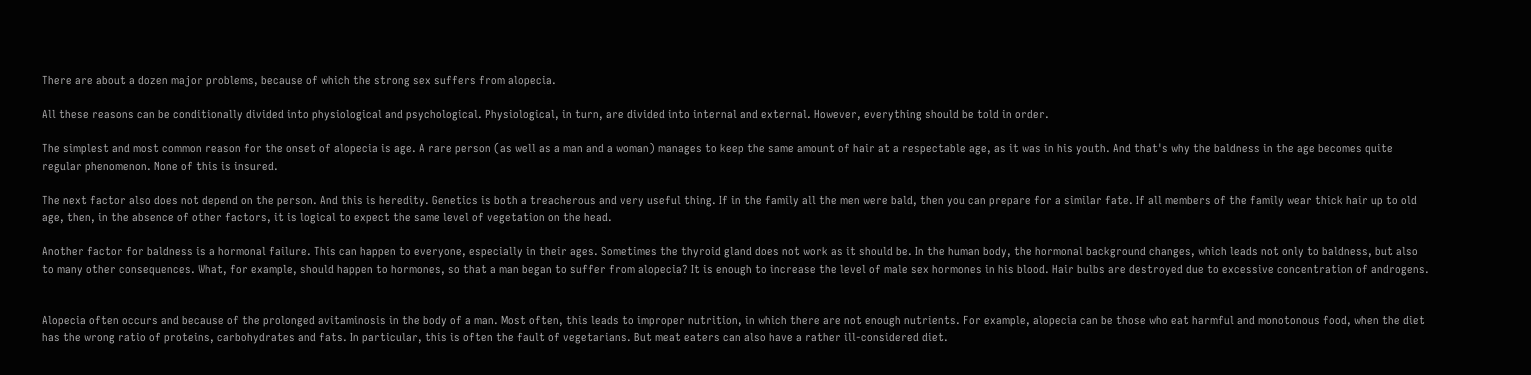There are about a dozen major problems, because of which the strong sex suffers from alopecia.

All these reasons can be conditionally divided into physiological and psychological. Physiological, in turn, are divided into internal and external. However, everything should be told in order.

The simplest and most common reason for the onset of alopecia is age. A rare person (as well as a man and a woman) manages to keep the same amount of hair at a respectable age, as it was in his youth. And that's why the baldness in the age becomes quite regular phenomenon. None of this is insured.

The next factor also does not depend on the person. And this is heredity. Genetics is both a treacherous and very useful thing. If in the family all the men were bald, then you can prepare for a similar fate. If all members of the family wear thick hair up to old age, then, in the absence of other factors, it is logical to expect the same level of vegetation on the head.

Another factor for baldness is a hormonal failure. This can happen to everyone, especially in their ages. Sometimes the thyroid gland does not work as it should be. In the human body, the hormonal background changes, which leads not only to baldness, but also to many other consequences. What, for example, should happen to hormones, so that a man began to suffer from alopecia? It is enough to increase the level of male sex hormones in his blood. Hair bulbs are destroyed due to excessive concentration of androgens.


Alopecia often occurs and because of the prolonged avitaminosis in the body of a man. Most often, this leads to improper nutrition, in which there are not enough nutrients. For example, alopecia can be those who eat harmful and monotonous food, when the diet has the wrong ratio of proteins, carbohydrates and fats. In particular, this is often the fault of vegetarians. But meat eaters can also have a rather ill-considered diet.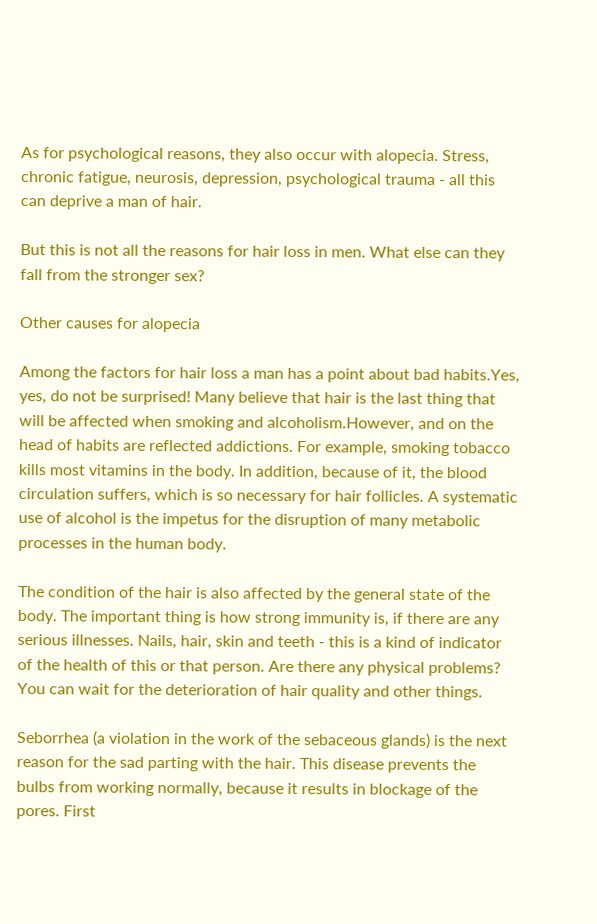As for psychological reasons, they also occur with alopecia. Stress, chronic fatigue, neurosis, depression, psychological trauma - all this can deprive a man of hair.

But this is not all the reasons for hair loss in men. What else can they fall from the stronger sex?

Other causes for alopecia

Among the factors for hair loss a man has a point about bad habits.Yes, yes, do not be surprised! Many believe that hair is the last thing that will be affected when smoking and alcoholism.However, and on the head of habits are reflected addictions. For example, smoking tobacco kills most vitamins in the body. In addition, because of it, the blood circulation suffers, which is so necessary for hair follicles. A systematic use of alcohol is the impetus for the disruption of many metabolic processes in the human body.

The condition of the hair is also affected by the general state of the body. The important thing is how strong immunity is, if there are any serious illnesses. Nails, hair, skin and teeth - this is a kind of indicator of the health of this or that person. Are there any physical problems? You can wait for the deterioration of hair quality and other things.

Seborrhea (a violation in the work of the sebaceous glands) is the next reason for the sad parting with the hair. This disease prevents the bulbs from working normally, because it results in blockage of the pores. First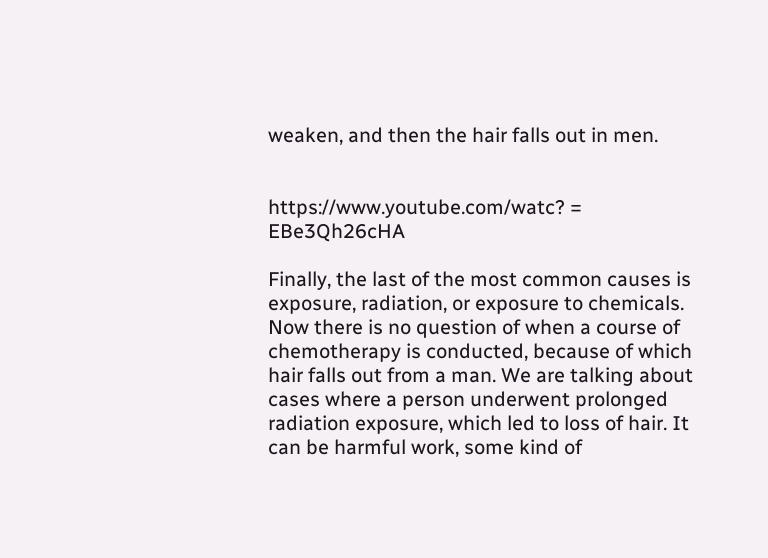weaken, and then the hair falls out in men.


https://www.youtube.com/watc? = EBe3Qh26cHA

Finally, the last of the most common causes is exposure, radiation, or exposure to chemicals. Now there is no question of when a course of chemotherapy is conducted, because of which hair falls out from a man. We are talking about cases where a person underwent prolonged radiation exposure, which led to loss of hair. It can be harmful work, some kind of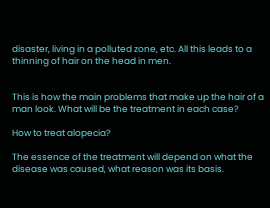disaster, living in a polluted zone, etc. All this leads to a thinning of hair on the head in men.


This is how the main problems that make up the hair of a man look. What will be the treatment in each case?

How to treat alopecia?

The essence of the treatment will depend on what the disease was caused, what reason was its basis.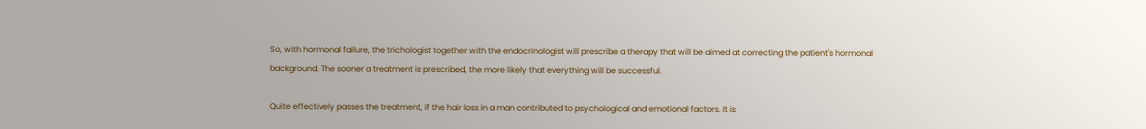So, with hormonal failure, the trichologist together with the endocrinologist will prescribe a therapy that will be aimed at correcting the patient's hormonal background. The sooner a treatment is prescribed, the more likely that everything will be successful.

Quite effectively passes the treatment, if the hair loss in a man contributed to psychological and emotional factors. It is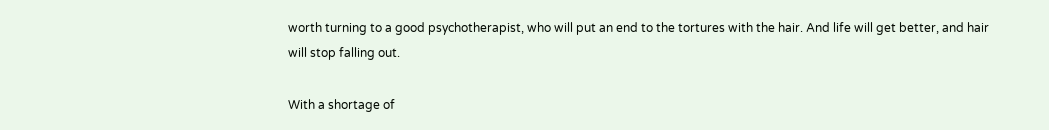worth turning to a good psychotherapist, who will put an end to the tortures with the hair. And life will get better, and hair will stop falling out.

With a shortage of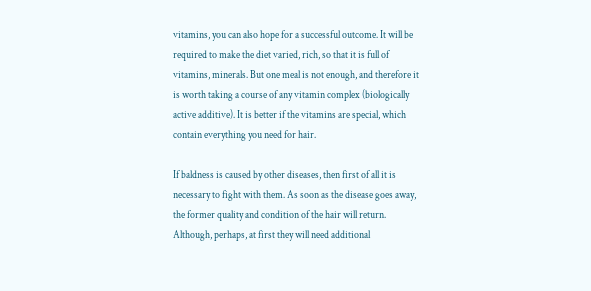vitamins, you can also hope for a successful outcome. It will be required to make the diet varied, rich, so that it is full of vitamins, minerals. But one meal is not enough, and therefore it is worth taking a course of any vitamin complex (biologically active additive). It is better if the vitamins are special, which contain everything you need for hair.

If baldness is caused by other diseases, then first of all it is necessary to fight with them. As soon as the disease goes away, the former quality and condition of the hair will return. Although, perhaps, at first they will need additional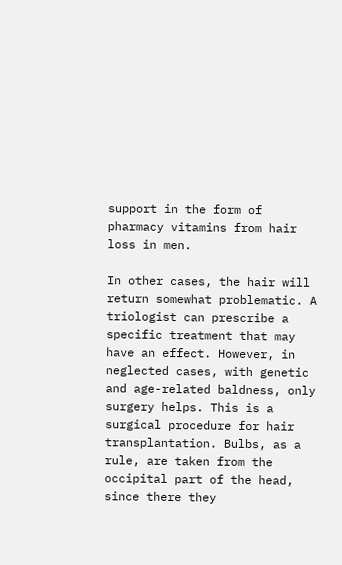support in the form of pharmacy vitamins from hair loss in men.

In other cases, the hair will return somewhat problematic. A triologist can prescribe a specific treatment that may have an effect. However, in neglected cases, with genetic and age-related baldness, only surgery helps. This is a surgical procedure for hair transplantation. Bulbs, as a rule, are taken from the occipital part of the head, since there they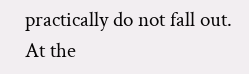practically do not fall out. At the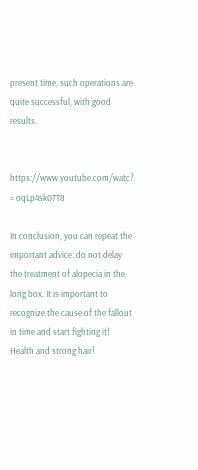present time, such operations are quite successful, with good results.


https://www.youtube.com/watc? = oqLp4sk07T8

In conclusion, you can repeat the important advice: do not delay the treatment of alopecia in the long box. It is important to recognize the cause of the fallout in time and start fighting it! Health and strong hair!